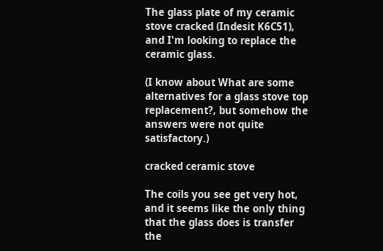The glass plate of my ceramic stove cracked (Indesit K6C51), and I'm looking to replace the ceramic glass.

(I know about What are some alternatives for a glass stove top replacement?, but somehow the answers were not quite satisfactory.)

cracked ceramic stove

The coils you see get very hot, and it seems like the only thing that the glass does is transfer the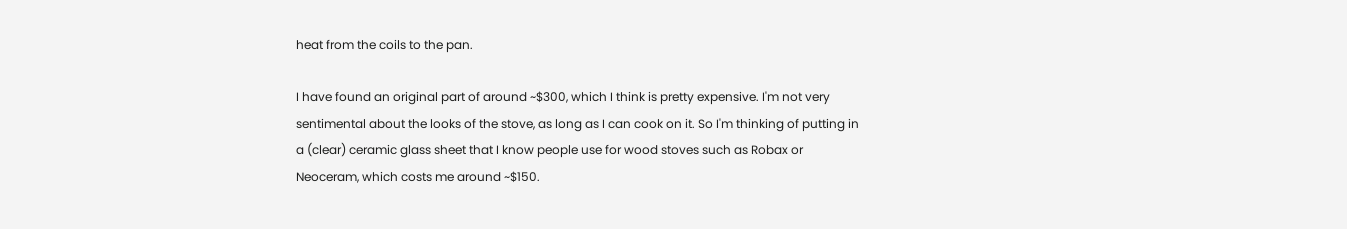heat from the coils to the pan.

I have found an original part of around ~$300, which I think is pretty expensive. I'm not very sentimental about the looks of the stove, as long as I can cook on it. So I'm thinking of putting in a (clear) ceramic glass sheet that I know people use for wood stoves such as Robax or Neoceram, which costs me around ~$150.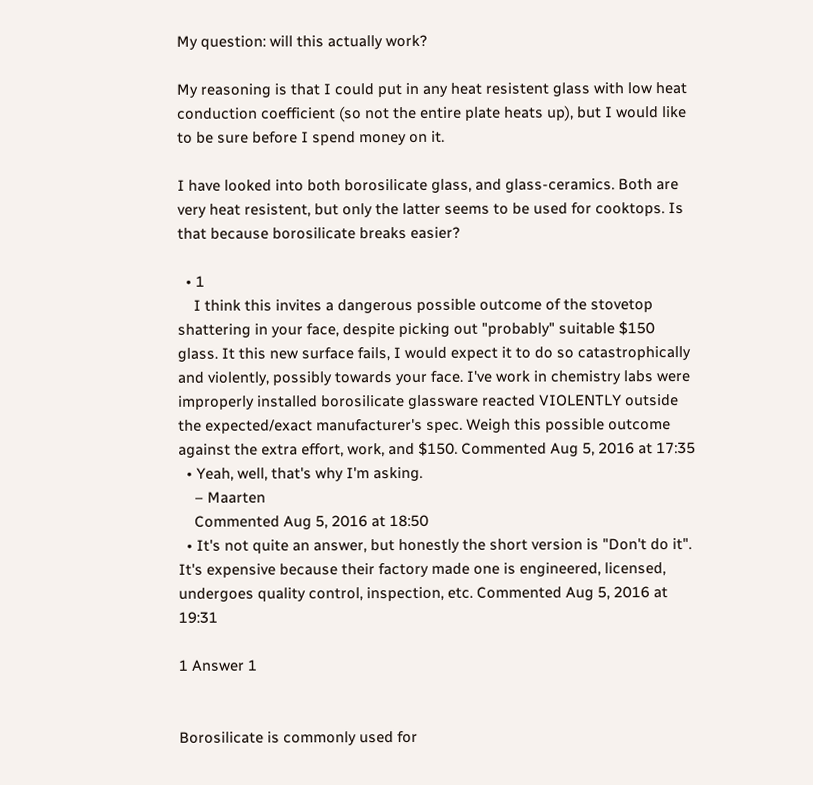My question: will this actually work?

My reasoning is that I could put in any heat resistent glass with low heat conduction coefficient (so not the entire plate heats up), but I would like to be sure before I spend money on it.

I have looked into both borosilicate glass, and glass-ceramics. Both are very heat resistent, but only the latter seems to be used for cooktops. Is that because borosilicate breaks easier?

  • 1
    I think this invites a dangerous possible outcome of the stovetop shattering in your face, despite picking out "probably" suitable $150 glass. It this new surface fails, I would expect it to do so catastrophically and violently, possibly towards your face. I've work in chemistry labs were improperly installed borosilicate glassware reacted VIOLENTLY outside the expected/exact manufacturer's spec. Weigh this possible outcome against the extra effort, work, and $150. Commented Aug 5, 2016 at 17:35
  • Yeah, well, that's why I'm asking.
    – Maarten
    Commented Aug 5, 2016 at 18:50
  • It's not quite an answer, but honestly the short version is "Don't do it". It's expensive because their factory made one is engineered, licensed, undergoes quality control, inspection, etc. Commented Aug 5, 2016 at 19:31

1 Answer 1


Borosilicate is commonly used for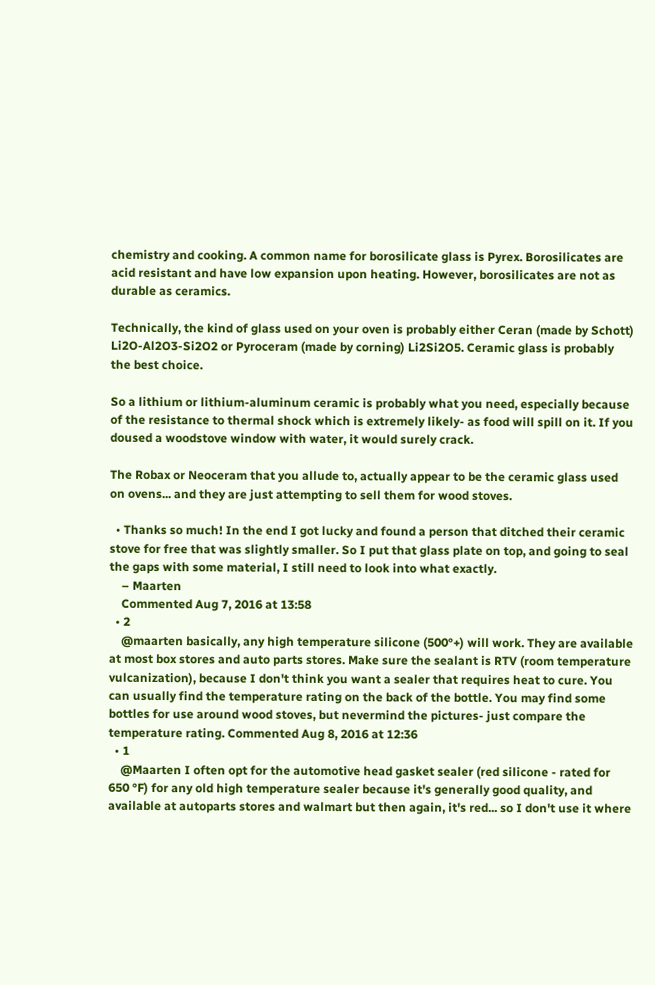chemistry and cooking. A common name for borosilicate glass is Pyrex. Borosilicates are acid resistant and have low expansion upon heating. However, borosilicates are not as durable as ceramics.

Technically, the kind of glass used on your oven is probably either Ceran (made by Schott) Li2O-Al2O3-Si2O2 or Pyroceram (made by corning) Li2Si2O5. Ceramic glass is probably the best choice.

So a lithium or lithium-aluminum ceramic is probably what you need, especially because of the resistance to thermal shock which is extremely likely- as food will spill on it. If you doused a woodstove window with water, it would surely crack.

The Robax or Neoceram that you allude to, actually appear to be the ceramic glass used on ovens... and they are just attempting to sell them for wood stoves.

  • Thanks so much! In the end I got lucky and found a person that ditched their ceramic stove for free that was slightly smaller. So I put that glass plate on top, and going to seal the gaps with some material, I still need to look into what exactly.
    – Maarten
    Commented Aug 7, 2016 at 13:58
  • 2
    @maarten basically, any high temperature silicone (500°+) will work. They are available at most box stores and auto parts stores. Make sure the sealant is RTV (room temperature vulcanization), because I don't think you want a sealer that requires heat to cure. You can usually find the temperature rating on the back of the bottle. You may find some bottles for use around wood stoves, but nevermind the pictures- just compare the temperature rating. Commented Aug 8, 2016 at 12:36
  • 1
    @Maarten I often opt for the automotive head gasket sealer (red silicone - rated for 650 °F) for any old high temperature sealer because it's generally good quality, and available at autoparts stores and walmart but then again, it's red... so I don't use it where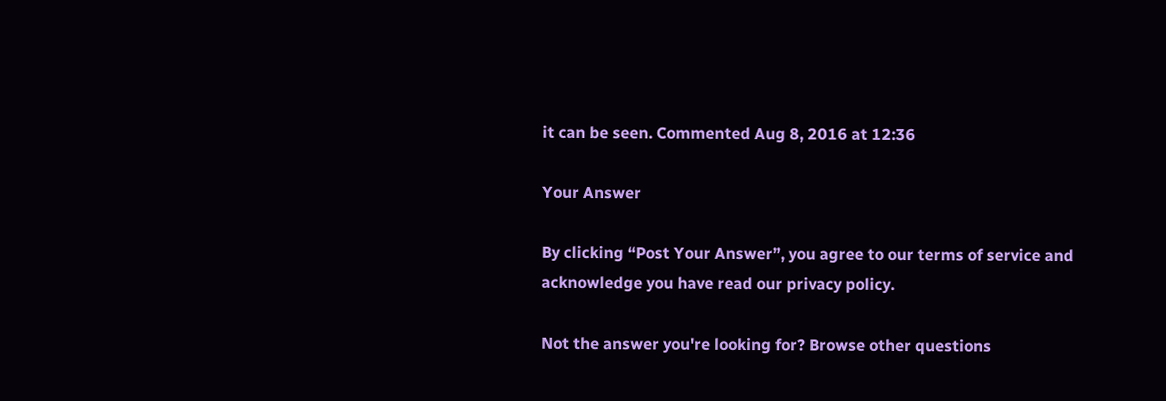it can be seen. Commented Aug 8, 2016 at 12:36

Your Answer

By clicking “Post Your Answer”, you agree to our terms of service and acknowledge you have read our privacy policy.

Not the answer you're looking for? Browse other questions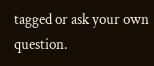tagged or ask your own question.